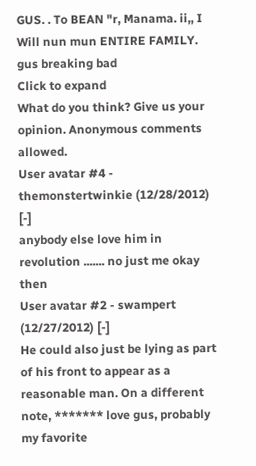GUS. . To BEAN "r, Manama. ii,, I Will nun mun ENTIRE FAMILY. gus breaking bad
Click to expand
What do you think? Give us your opinion. Anonymous comments allowed.
User avatar #4 - themonstertwinkie (12/28/2012) [-]
anybody else love him in revolution ....... no just me okay then
User avatar #2 - swampert (12/27/2012) [-]
He could also just be lying as part of his front to appear as a reasonable man. On a different note, ******* love gus, probably my favorite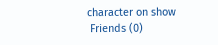character on show
 Friends (0)